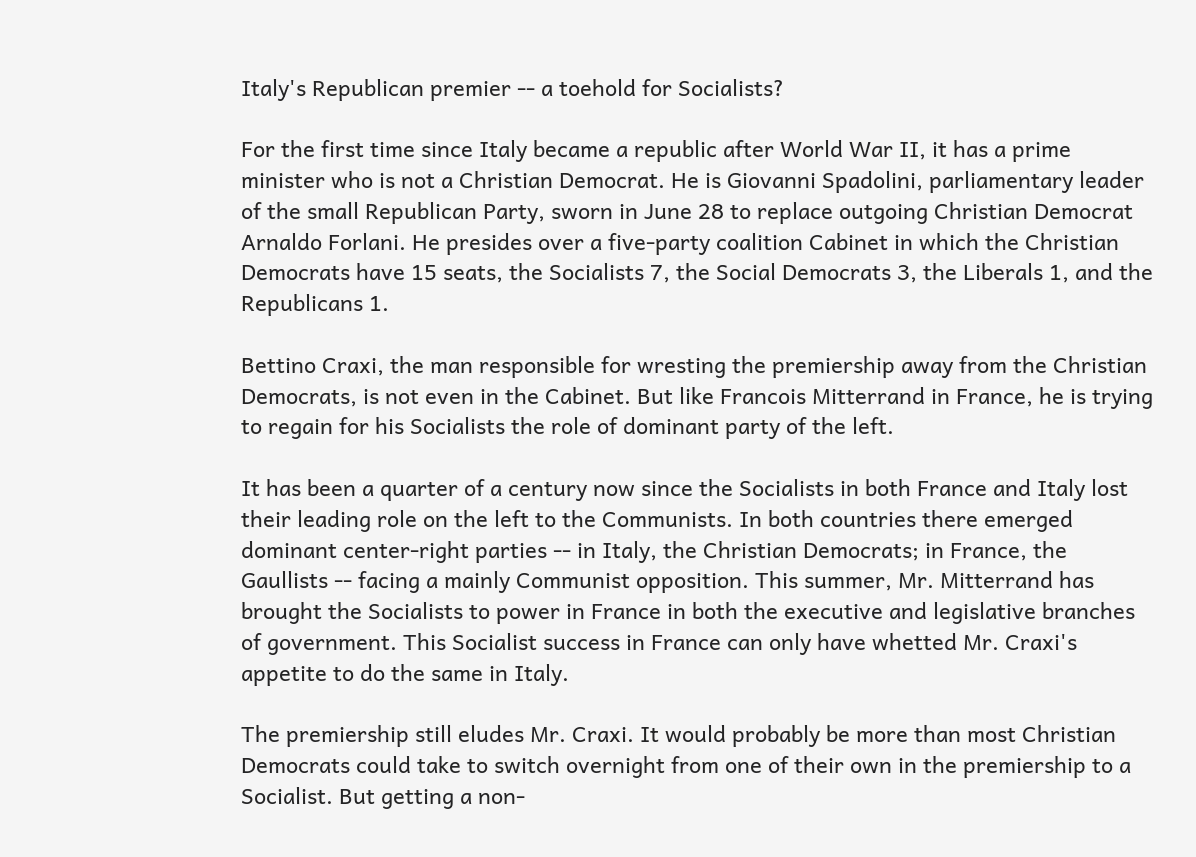Italy's Republican premier -- a toehold for Socialists?

For the first time since Italy became a republic after World War II, it has a prime minister who is not a Christian Democrat. He is Giovanni Spadolini, parliamentary leader of the small Republican Party, sworn in June 28 to replace outgoing Christian Democrat Arnaldo Forlani. He presides over a five-party coalition Cabinet in which the Christian Democrats have 15 seats, the Socialists 7, the Social Democrats 3, the Liberals 1, and the Republicans 1.

Bettino Craxi, the man responsible for wresting the premiership away from the Christian Democrats, is not even in the Cabinet. But like Francois Mitterrand in France, he is trying to regain for his Socialists the role of dominant party of the left.

It has been a quarter of a century now since the Socialists in both France and Italy lost their leading role on the left to the Communists. In both countries there emerged dominant center-right parties -- in Italy, the Christian Democrats; in France, the Gaullists -- facing a mainly Communist opposition. This summer, Mr. Mitterrand has brought the Socialists to power in France in both the executive and legislative branches of government. This Socialist success in France can only have whetted Mr. Craxi's appetite to do the same in Italy.

The premiership still eludes Mr. Craxi. It would probably be more than most Christian Democrats could take to switch overnight from one of their own in the premiership to a Socialist. But getting a non-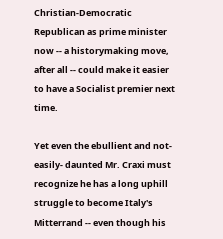Christian-Democratic Republican as prime minister now -- a historymaking move, after all -- could make it easier to have a Socialist premier next time.

Yet even the ebullient and not-easily- daunted Mr. Craxi must recognize he has a long uphill struggle to become Italy's Mitterrand -- even though his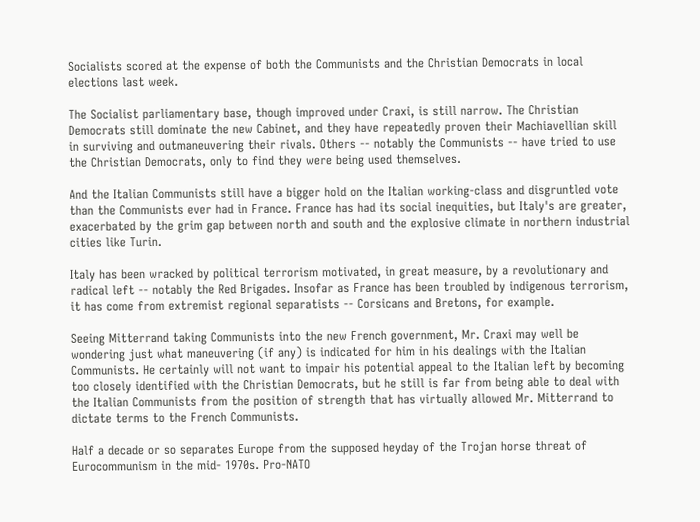Socialists scored at the expense of both the Communists and the Christian Democrats in local elections last week.

The Socialist parliamentary base, though improved under Craxi, is still narrow. The Christian Democrats still dominate the new Cabinet, and they have repeatedly proven their Machiavellian skill in surviving and outmaneuvering their rivals. Others -- notably the Communists -- have tried to use the Christian Democrats, only to find they were being used themselves.

And the Italian Communists still have a bigger hold on the Italian working-class and disgruntled vote than the Communists ever had in France. France has had its social inequities, but Italy's are greater, exacerbated by the grim gap between north and south and the explosive climate in northern industrial cities like Turin.

Italy has been wracked by political terrorism motivated, in great measure, by a revolutionary and radical left -- notably the Red Brigades. Insofar as France has been troubled by indigenous terrorism, it has come from extremist regional separatists -- Corsicans and Bretons, for example.

Seeing Mitterrand taking Communists into the new French government, Mr. Craxi may well be wondering just what maneuvering (if any) is indicated for him in his dealings with the Italian Communists. He certainly will not want to impair his potential appeal to the Italian left by becoming too closely identified with the Christian Democrats, but he still is far from being able to deal with the Italian Communists from the position of strength that has virtually allowed Mr. Mitterrand to dictate terms to the French Communists.

Half a decade or so separates Europe from the supposed heyday of the Trojan horse threat of Eurocommunism in the mid- 1970s. Pro-NATO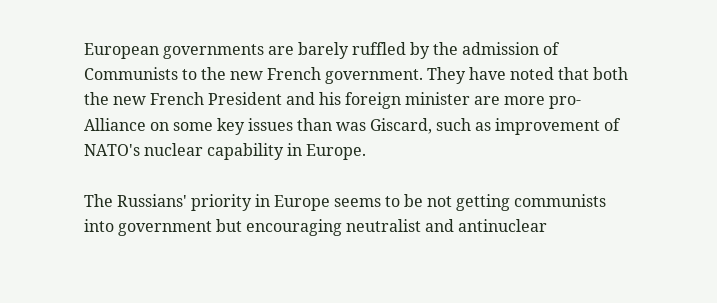European governments are barely ruffled by the admission of Communists to the new French government. They have noted that both the new French President and his foreign minister are more pro-Alliance on some key issues than was Giscard, such as improvement of NATO's nuclear capability in Europe.

The Russians' priority in Europe seems to be not getting communists into government but encouraging neutralist and antinuclear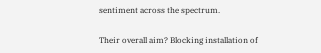sentiment across the spectrum.

Their overall aim? Blocking installation of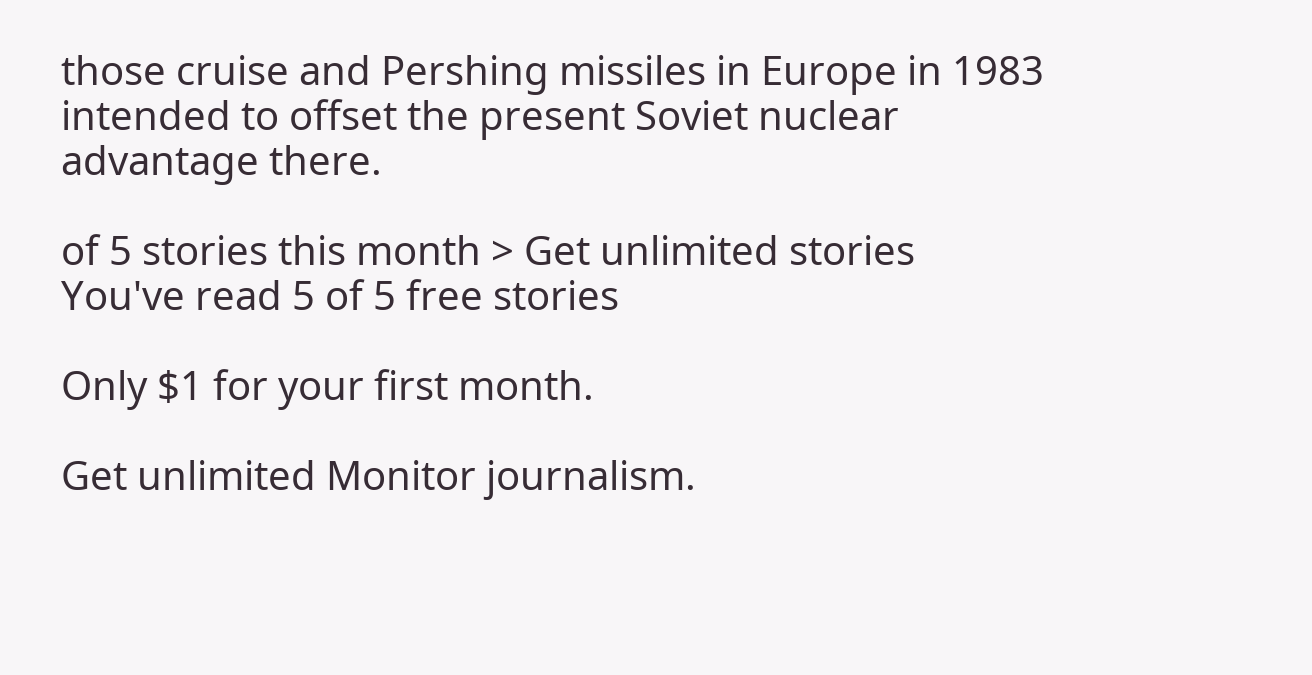those cruise and Pershing missiles in Europe in 1983 intended to offset the present Soviet nuclear advantage there.

of 5 stories this month > Get unlimited stories
You've read 5 of 5 free stories

Only $1 for your first month.

Get unlimited Monitor journalism.